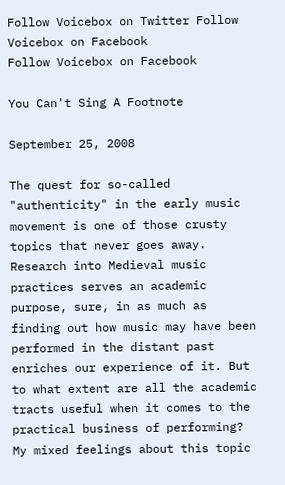Follow Voicebox on Twitter Follow Voicebox on Facebook
Follow Voicebox on Facebook

You Can't Sing A Footnote

September 25, 2008

The quest for so-called "authenticity" in the early music movement is one of those crusty topics that never goes away. Research into Medieval music practices serves an academic purpose, sure, in as much as finding out how music may have been performed in the distant past enriches our experience of it. But to what extent are all the academic tracts useful when it comes to the practical business of performing? My mixed feelings about this topic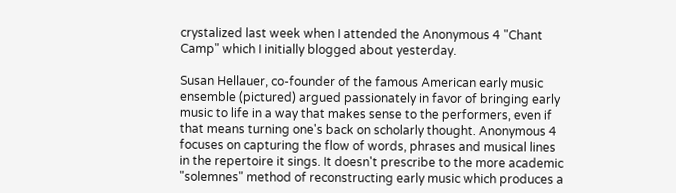crystalized last week when I attended the Anonymous 4 "Chant Camp" which I initially blogged about yesterday.

Susan Hellauer, co-founder of the famous American early music ensemble (pictured) argued passionately in favor of bringing early music to life in a way that makes sense to the performers, even if that means turning one's back on scholarly thought. Anonymous 4 focuses on capturing the flow of words, phrases and musical lines in the repertoire it sings. It doesn't prescribe to the more academic "solemnes" method of reconstructing early music which produces a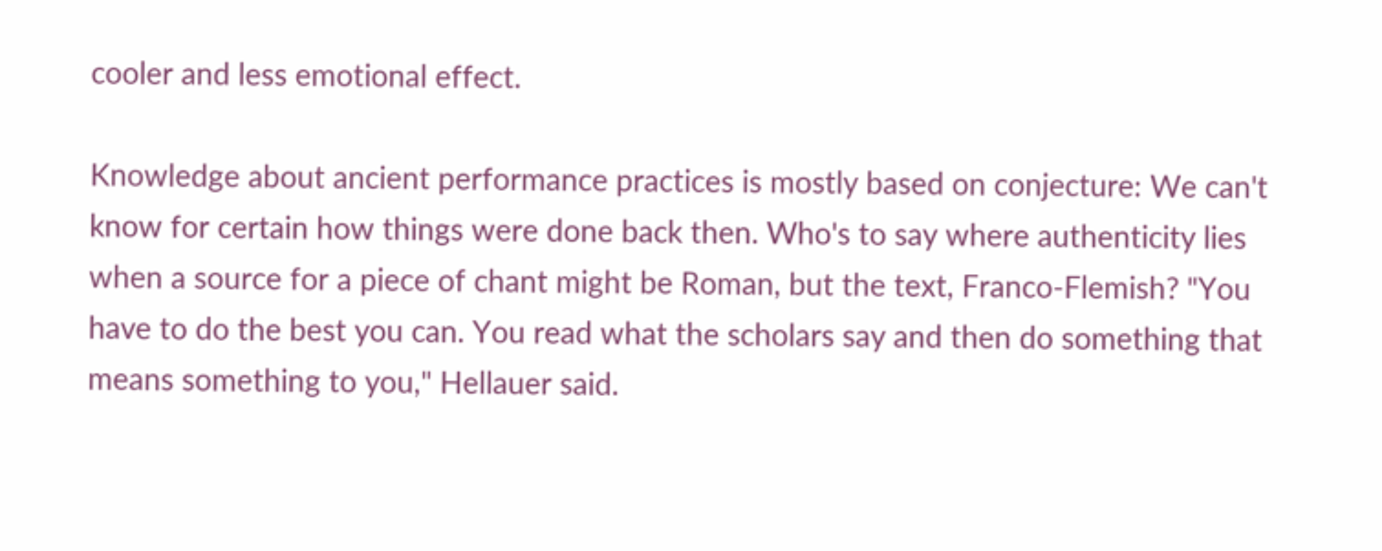cooler and less emotional effect.

Knowledge about ancient performance practices is mostly based on conjecture: We can't know for certain how things were done back then. Who's to say where authenticity lies when a source for a piece of chant might be Roman, but the text, Franco-Flemish? "You have to do the best you can. You read what the scholars say and then do something that means something to you," Hellauer said.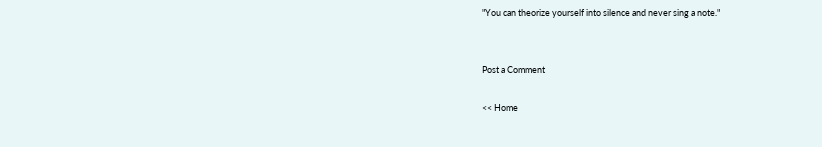"You can theorize yourself into silence and never sing a note."


Post a Comment

<< Home